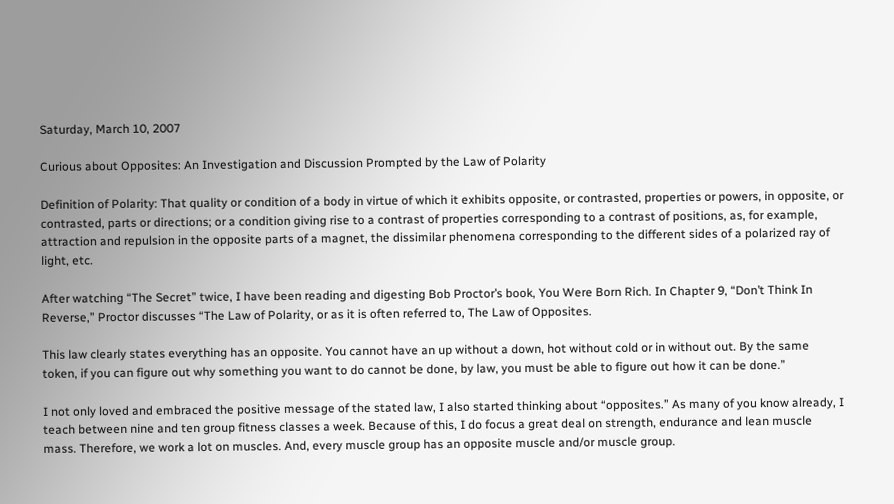Saturday, March 10, 2007

Curious about Opposites: An Investigation and Discussion Prompted by the Law of Polarity

Definition of Polarity: That quality or condition of a body in virtue of which it exhibits opposite, or contrasted, properties or powers, in opposite, or contrasted, parts or directions; or a condition giving rise to a contrast of properties corresponding to a contrast of positions, as, for example, attraction and repulsion in the opposite parts of a magnet, the dissimilar phenomena corresponding to the different sides of a polarized ray of light, etc.

After watching “The Secret” twice, I have been reading and digesting Bob Proctor’s book, You Were Born Rich. In Chapter 9, “Don’t Think In Reverse,” Proctor discusses “The Law of Polarity, or as it is often referred to, The Law of Opposites.

This law clearly states everything has an opposite. You cannot have an up without a down, hot without cold or in without out. By the same token, if you can figure out why something you want to do cannot be done, by law, you must be able to figure out how it can be done.”

I not only loved and embraced the positive message of the stated law, I also started thinking about “opposites.” As many of you know already, I teach between nine and ten group fitness classes a week. Because of this, I do focus a great deal on strength, endurance and lean muscle mass. Therefore, we work a lot on muscles. And, every muscle group has an opposite muscle and/or muscle group.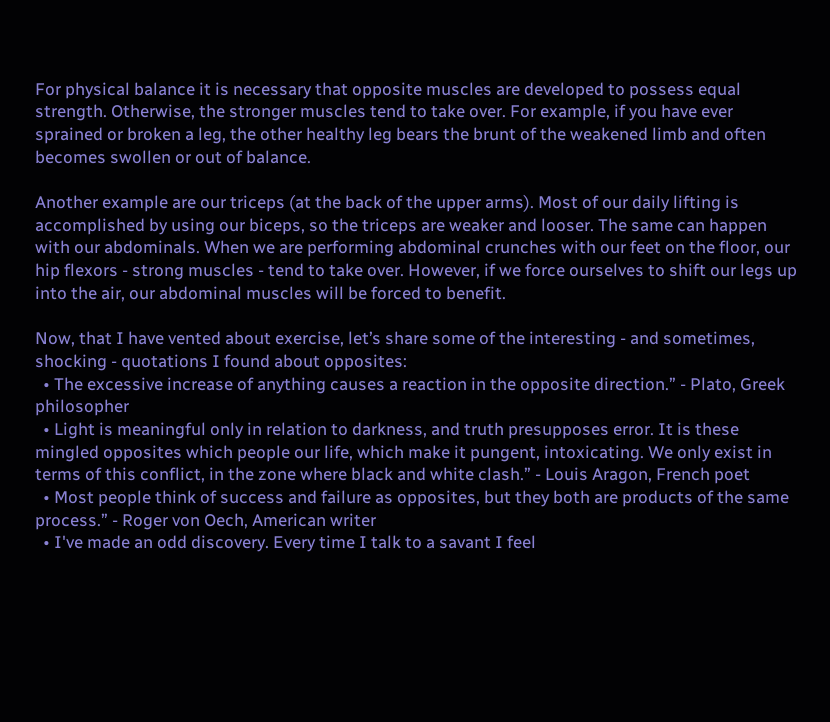For physical balance it is necessary that opposite muscles are developed to possess equal strength. Otherwise, the stronger muscles tend to take over. For example, if you have ever sprained or broken a leg, the other healthy leg bears the brunt of the weakened limb and often becomes swollen or out of balance.

Another example are our triceps (at the back of the upper arms). Most of our daily lifting is accomplished by using our biceps, so the triceps are weaker and looser. The same can happen with our abdominals. When we are performing abdominal crunches with our feet on the floor, our hip flexors - strong muscles - tend to take over. However, if we force ourselves to shift our legs up into the air, our abdominal muscles will be forced to benefit.

Now, that I have vented about exercise, let’s share some of the interesting - and sometimes, shocking - quotations I found about opposites:
  • The excessive increase of anything causes a reaction in the opposite direction.” - Plato, Greek philosopher
  • Light is meaningful only in relation to darkness, and truth presupposes error. It is these mingled opposites which people our life, which make it pungent, intoxicating. We only exist in terms of this conflict, in the zone where black and white clash.” - Louis Aragon, French poet
  • Most people think of success and failure as opposites, but they both are products of the same process.” - Roger von Oech, American writer
  • I've made an odd discovery. Every time I talk to a savant I feel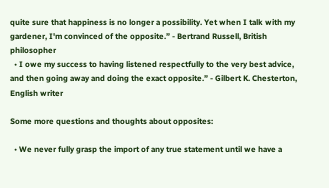quite sure that happiness is no longer a possibility. Yet when I talk with my gardener, I'm convinced of the opposite.” - Bertrand Russell, British philosopher
  • I owe my success to having listened respectfully to the very best advice, and then going away and doing the exact opposite.” - Gilbert K. Chesterton, English writer

Some more questions and thoughts about opposites:

  • We never fully grasp the import of any true statement until we have a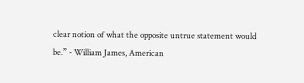clear notion of what the opposite untrue statement would be.” - William James, American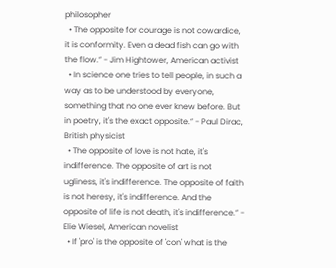philosopher
  • The opposite for courage is not cowardice, it is conformity. Even a dead fish can go with the flow.” - Jim Hightower, American activist
  • In science one tries to tell people, in such a way as to be understood by everyone, something that no one ever knew before. But in poetry, it's the exact opposite.” - Paul Dirac, British physicist
  • The opposite of love is not hate, it's indifference. The opposite of art is not ugliness, it's indifference. The opposite of faith is not heresy, it's indifference. And the opposite of life is not death, it's indifference.” - Elie Wiesel, American novelist
  • If 'pro' is the opposite of 'con' what is the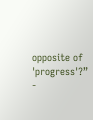opposite of 'progress'?” -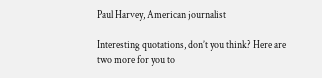Paul Harvey, American journalist

Interesting quotations, don’t you think? Here are two more for you to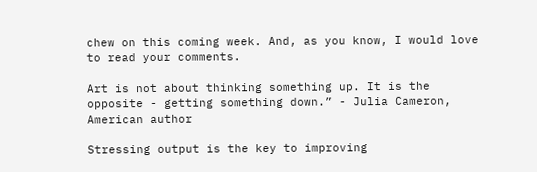chew on this coming week. And, as you know, I would love to read your comments.

Art is not about thinking something up. It is the opposite - getting something down.” - Julia Cameron, American author

Stressing output is the key to improving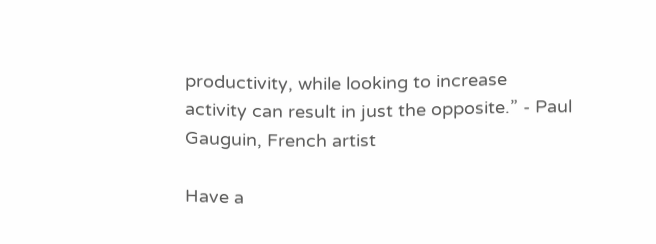productivity, while looking to increase activity can result in just the opposite.” - Paul Gauguin, French artist

Have a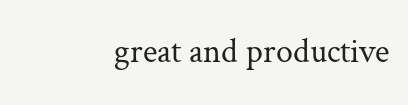great and productive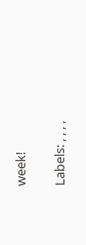week!

Labels: , , , ,